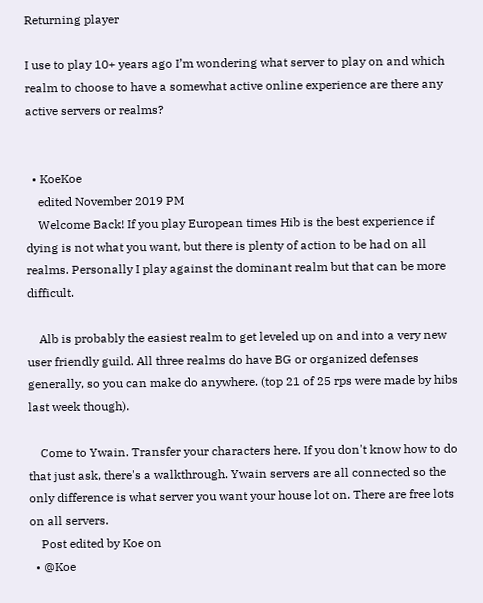Returning player

I use to play 10+ years ago I’m wondering what server to play on and which realm to choose to have a somewhat active online experience are there any active servers or realms?


  • KoeKoe
    edited November 2019 PM
    Welcome Back! If you play European times Hib is the best experience if dying is not what you want, but there is plenty of action to be had on all realms. Personally I play against the dominant realm but that can be more difficult.

    Alb is probably the easiest realm to get leveled up on and into a very new user friendly guild. All three realms do have BG or organized defenses generally, so you can make do anywhere. (top 21 of 25 rps were made by hibs last week though).

    Come to Ywain. Transfer your characters here. If you don't know how to do that just ask, there's a walkthrough. Ywain servers are all connected so the only difference is what server you want your house lot on. There are free lots on all servers.
    Post edited by Koe on
  • @Koe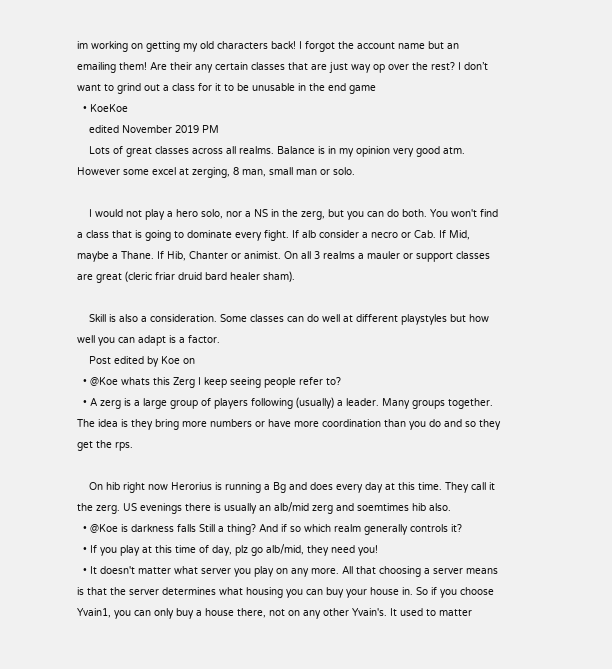im working on getting my old characters back! I forgot the account name but an emailing them! Are their any certain classes that are just way op over the rest? I don’t want to grind out a class for it to be unusable in the end game
  • KoeKoe
    edited November 2019 PM
    Lots of great classes across all realms. Balance is in my opinion very good atm. However some excel at zerging, 8 man, small man or solo.

    I would not play a hero solo, nor a NS in the zerg, but you can do both. You won't find a class that is going to dominate every fight. If alb consider a necro or Cab. If Mid, maybe a Thane. If Hib, Chanter or animist. On all 3 realms a mauler or support classes are great (cleric friar druid bard healer sham).

    Skill is also a consideration. Some classes can do well at different playstyles but how well you can adapt is a factor.
    Post edited by Koe on
  • @Koe whats this Zerg I keep seeing people refer to?
  • A zerg is a large group of players following (usually) a leader. Many groups together. The idea is they bring more numbers or have more coordination than you do and so they get the rps.

    On hib right now Herorius is running a Bg and does every day at this time. They call it the zerg. US evenings there is usually an alb/mid zerg and soemtimes hib also.
  • @Koe is darkness falls Still a thing? And if so which realm generally controls it?
  • If you play at this time of day, plz go alb/mid, they need you!
  • It doesn't matter what server you play on any more. All that choosing a server means is that the server determines what housing you can buy your house in. So if you choose Yvain1, you can only buy a house there, not on any other Yvain's. It used to matter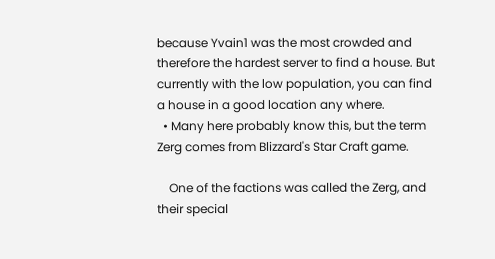because Yvain1 was the most crowded and therefore the hardest server to find a house. But currently with the low population, you can find a house in a good location any where.
  • Many here probably know this, but the term Zerg comes from Blizzard's Star Craft game.

    One of the factions was called the Zerg, and their special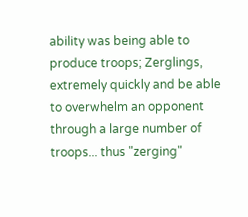ability was being able to produce troops; Zerglings, extremely quickly and be able to overwhelm an opponent through a large number of troops... thus "zerging"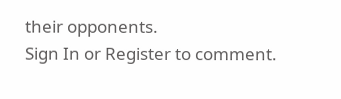their opponents.
Sign In or Register to comment.